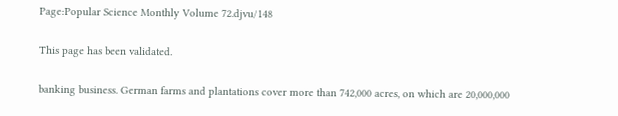Page:Popular Science Monthly Volume 72.djvu/148

This page has been validated.

banking business. German farms and plantations cover more than 742,000 acres, on which are 20,000,000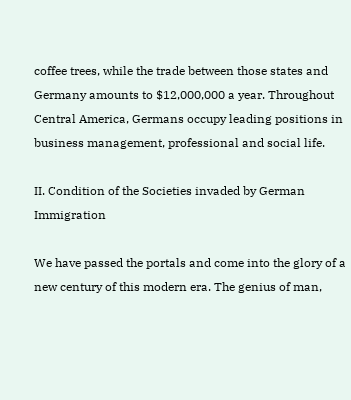coffee trees, while the trade between those states and Germany amounts to $12,000,000 a year. Throughout Central America, Germans occupy leading positions in business management, professional and social life.

II. Condition of the Societies invaded by German Immigration

We have passed the portals and come into the glory of a new century of this modern era. The genius of man,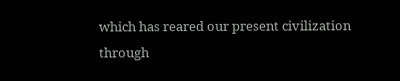which has reared our present civilization through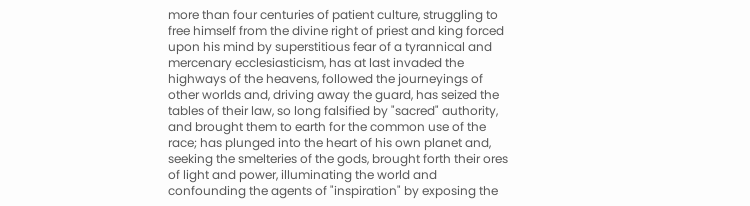more than four centuries of patient culture, struggling to free himself from the divine right of priest and king forced upon his mind by superstitious fear of a tyrannical and mercenary ecclesiasticism, has at last invaded the highways of the heavens, followed the journeyings of other worlds and, driving away the guard, has seized the tables of their law, so long falsified by "sacred" authority, and brought them to earth for the common use of the race; has plunged into the heart of his own planet and, seeking the smelteries of the gods, brought forth their ores of light and power, illuminating the world and confounding the agents of "inspiration" by exposing the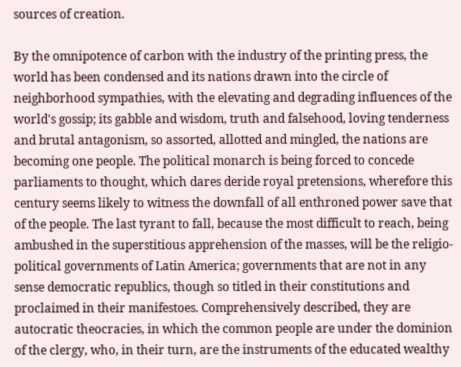sources of creation.

By the omnipotence of carbon with the industry of the printing press, the world has been condensed and its nations drawn into the circle of neighborhood sympathies, with the elevating and degrading influences of the world's gossip; its gabble and wisdom, truth and falsehood, loving tenderness and brutal antagonism, so assorted, allotted and mingled, the nations are becoming one people. The political monarch is being forced to concede parliaments to thought, which dares deride royal pretensions, wherefore this century seems likely to witness the downfall of all enthroned power save that of the people. The last tyrant to fall, because the most difficult to reach, being ambushed in the superstitious apprehension of the masses, will be the religio-political governments of Latin America; governments that are not in any sense democratic republics, though so titled in their constitutions and proclaimed in their manifestoes. Comprehensively described, they are autocratic theocracies, in which the common people are under the dominion of the clergy, who, in their turn, are the instruments of the educated wealthy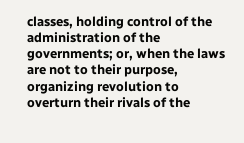classes, holding control of the administration of the governments; or, when the laws are not to their purpose, organizing revolution to overturn their rivals of the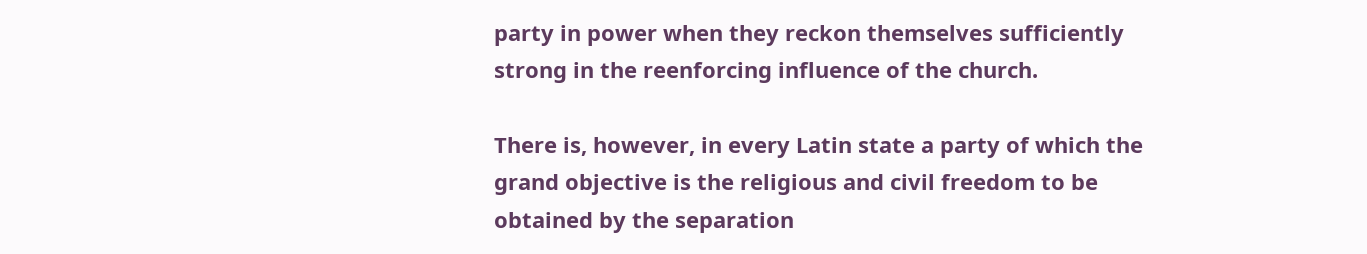party in power when they reckon themselves sufficiently strong in the reenforcing influence of the church.

There is, however, in every Latin state a party of which the grand objective is the religious and civil freedom to be obtained by the separation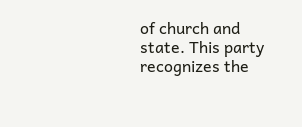of church and state. This party recognizes the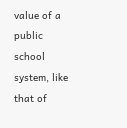value of a public school system, like that of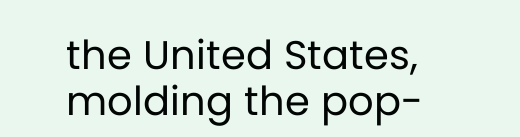the United States, molding the pop-